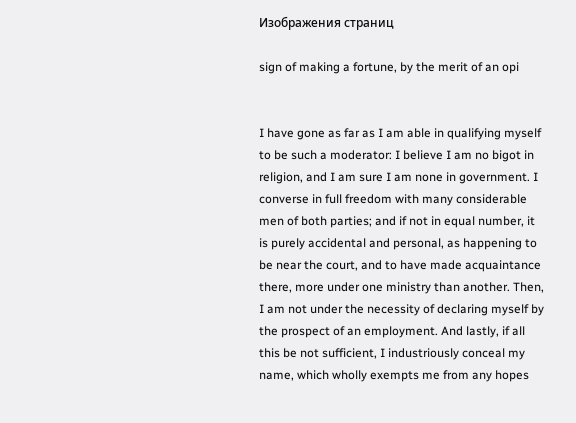Изображения страниц

sign of making a fortune, by the merit of an opi


I have gone as far as I am able in qualifying myself to be such a moderator: I believe I am no bigot in religion, and I am sure I am none in government. I converse in full freedom with many considerable men of both parties; and if not in equal number, it is purely accidental and personal, as happening to be near the court, and to have made acquaintance there, more under one ministry than another. Then, I am not under the necessity of declaring myself by the prospect of an employment. And lastly, if all this be not sufficient, I industriously conceal my name, which wholly exempts me from any hopes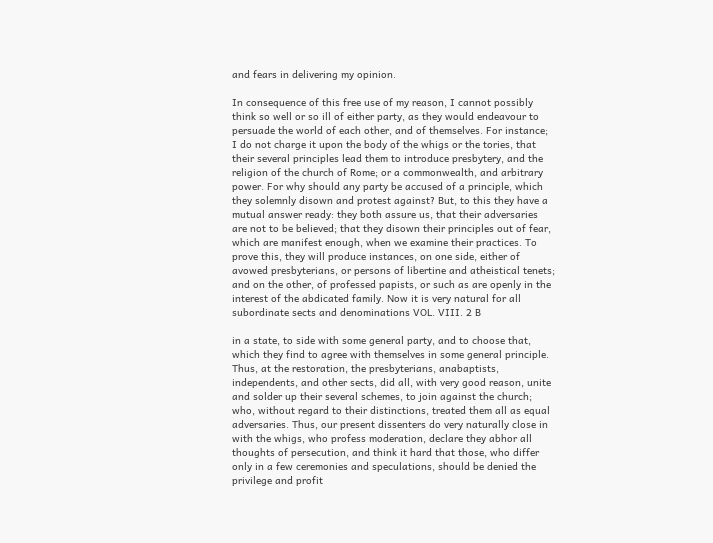and fears in delivering my opinion.

In consequence of this free use of my reason, I cannot possibly think so well or so ill of either party, as they would endeavour to persuade the world of each other, and of themselves. For instance; I do not charge it upon the body of the whigs or the tories, that their several principles lead them to introduce presbytery, and the religion of the church of Rome; or a commonwealth, and arbitrary power. For why should any party be accused of a principle, which they solemnly disown and protest against? But, to this they have a mutual answer ready: they both assure us, that their adversaries are not to be believed; that they disown their principles out of fear, which are manifest enough, when we examine their practices. To prove this, they will produce instances, on one side, either of avowed presbyterians, or persons of libertine and atheistical tenets; and on the other, of professed papists, or such as are openly in the interest of the abdicated family. Now it is very natural for all subordinate sects and denominations VOL. VIII. 2 B

in a state, to side with some general party, and to choose that, which they find to agree with themselves in some general principle. Thus, at the restoration, the presbyterians, anabaptists, independents, and other sects, did all, with very good reason, unite and solder up their several schemes, to join against the church; who, without regard to their distinctions, treated them all as equal adversaries. Thus, our present dissenters do very naturally close in with the whigs, who profess moderation, declare they abhor all thoughts of persecution, and think it hard that those, who differ only in a few ceremonies and speculations, should be denied the privilege and profit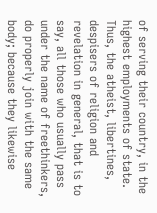of serving their country, in the highest employments of state. Thus, the atheist, libertines, despisers of religion and revelation in general, that is to say, all those who usually pass under the name of freethinkers, do properly join with the same body; because they likewise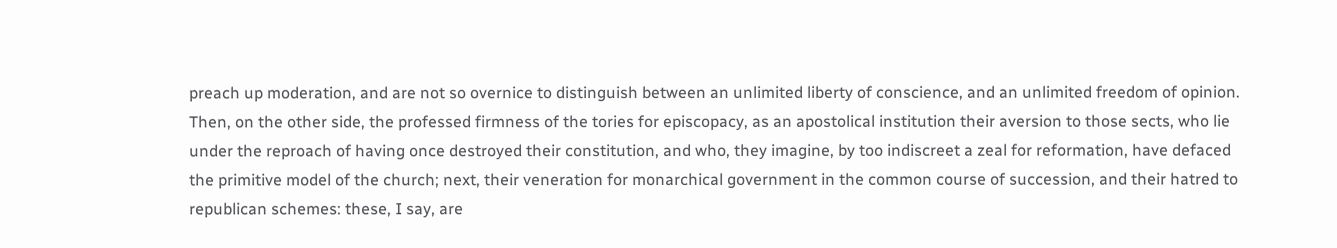preach up moderation, and are not so overnice to distinguish between an unlimited liberty of conscience, and an unlimited freedom of opinion. Then, on the other side, the professed firmness of the tories for episcopacy, as an apostolical institution their aversion to those sects, who lie under the reproach of having once destroyed their constitution, and who, they imagine, by too indiscreet a zeal for reformation, have defaced the primitive model of the church; next, their veneration for monarchical government in the common course of succession, and their hatred to republican schemes: these, I say, are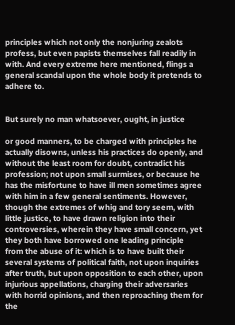principles which not only the nonjuring zealots profess, but even papists themselves fall readily in with. And every extreme here mentioned, flings a general scandal upon the whole body it pretends to adhere to.


But surely no man whatsoever, ought, in justice

or good manners, to be charged with principles he actually disowns, unless his practices do openly, and without the least room for doubt, contradict his profession; not upon small surmises, or because he has the misfortune to have ill men sometimes agree with him in a few general sentiments. However, though the extremes of whig and tory seem, with little justice, to have drawn religion into their controversies, wherein they have small concern, yet they both have borrowed one leading principle from the abuse of it: which is to have built their several systems of political faith, not upon inquiries after truth, but upon opposition to each other, upon injurious appellations, charging their adversaries with horrid opinions, and then reproaching them for the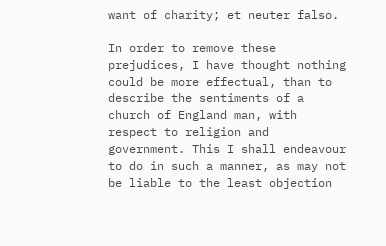want of charity; et neuter falso.

In order to remove these prejudices, I have thought nothing could be more effectual, than to describe the sentiments of a church of England man, with respect to religion and government. This I shall endeavour to do in such a manner, as may not be liable to the least objection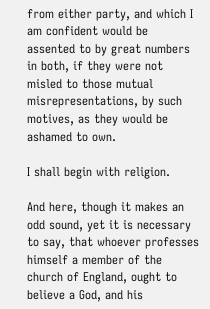from either party, and which I am confident would be assented to by great numbers in both, if they were not misled to those mutual misrepresentations, by such motives, as they would be ashamed to own.

I shall begin with religion.

And here, though it makes an odd sound, yet it is necessary to say, that whoever professes himself a member of the church of England, ought to believe a God, and his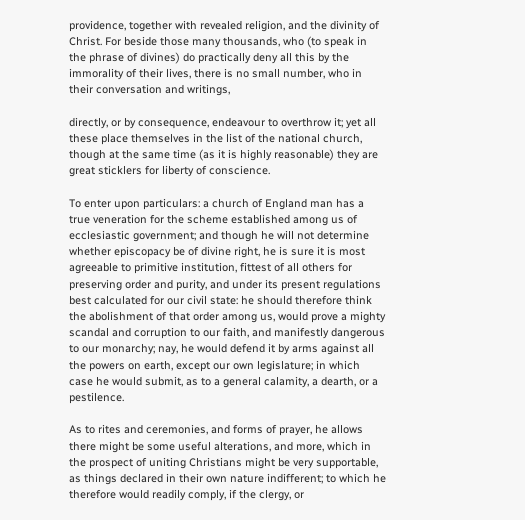providence, together with revealed religion, and the divinity of Christ. For beside those many thousands, who (to speak in the phrase of divines) do practically deny all this by the immorality of their lives, there is no small number, who in their conversation and writings,

directly, or by consequence, endeavour to overthrow it; yet all these place themselves in the list of the national church, though at the same time (as it is highly reasonable) they are great sticklers for liberty of conscience.

To enter upon particulars: a church of England man has a true veneration for the scheme established among us of ecclesiastic government; and though he will not determine whether episcopacy be of divine right, he is sure it is most agreeable to primitive institution, fittest of all others for preserving order and purity, and under its present regulations best calculated for our civil state: he should therefore think the abolishment of that order among us, would prove a mighty scandal and corruption to our faith, and manifestly dangerous to our monarchy; nay, he would defend it by arms against all the powers on earth, except our own legislature; in which case he would submit, as to a general calamity, a dearth, or a pestilence.

As to rites and ceremonies, and forms of prayer, he allows there might be some useful alterations, and more, which in the prospect of uniting Christians might be very supportable, as things declared in their own nature indifferent; to which he therefore would readily comply, if the clergy, or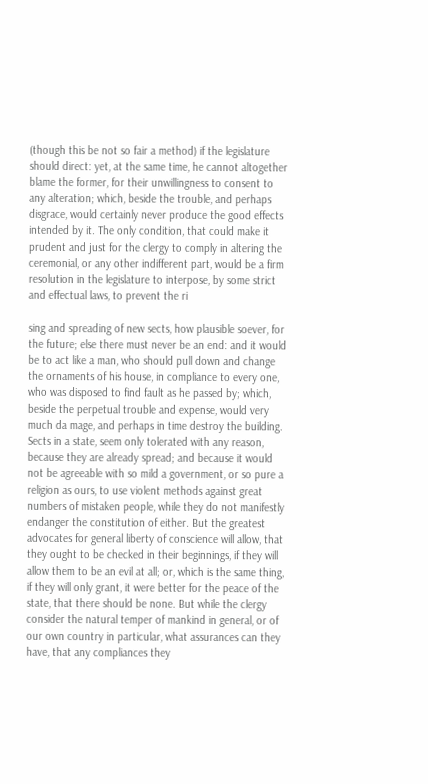(though this be not so fair a method) if the legislature should direct: yet, at the same time, he cannot altogether blame the former, for their unwillingness to consent to any alteration; which, beside the trouble, and perhaps disgrace, would certainly never produce the good effects intended by it. The only condition, that could make it prudent and just for the clergy to comply in altering the ceremonial, or any other indifferent part, would be a firm resolution in the legislature to interpose, by some strict and effectual laws, to prevent the ri

sing and spreading of new sects, how plausible soever, for the future; else there must never be an end: and it would be to act like a man, who should pull down and change the ornaments of his house, in compliance to every one, who was disposed to find fault as he passed by; which, beside the perpetual trouble and expense, would very much da mage, and perhaps in time destroy the building. Sects in a state, seem only tolerated with any reason, because they are already spread; and because it would not be agreeable with so mild a government, or so pure a religion as ours, to use violent methods against great numbers of mistaken people, while they do not manifestly endanger the constitution of either. But the greatest advocates for general liberty of conscience will allow, that they ought to be checked in their beginnings, if they will allow them to be an evil at all; or, which is the same thing, if they will only grant, it were better for the peace of the state, that there should be none. But while the clergy consider the natural temper of mankind in general, or of our own country in particular, what assurances can they have, that any compliances they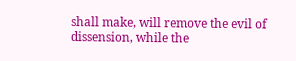shall make, will remove the evil of dissension, while the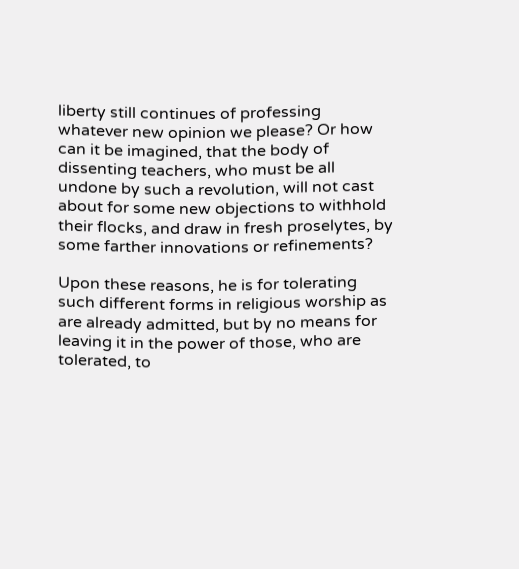liberty still continues of professing whatever new opinion we please? Or how can it be imagined, that the body of dissenting teachers, who must be all undone by such a revolution, will not cast about for some new objections to withhold their flocks, and draw in fresh proselytes, by some farther innovations or refinements?

Upon these reasons, he is for tolerating such different forms in religious worship as are already admitted, but by no means for leaving it in the power of those, who are tolerated, to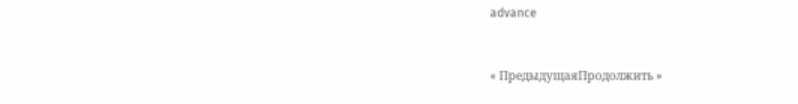advance


« ПредыдущаяПродолжить »